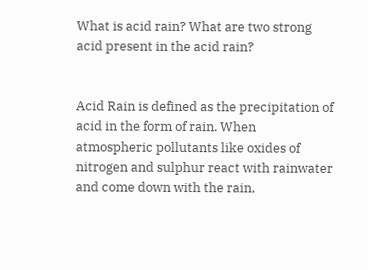What is acid rain? What are two strong acid present in the acid rain?


Acid Rain is defined as the precipitation of acid in the form of rain. When atmospheric pollutants like oxides of nitrogen and sulphur react with rainwater and come down with the rain,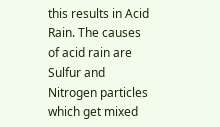this results in Acid Rain. The causes of acid rain are Sulfur and Nitrogen particles which get mixed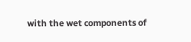with the wet components of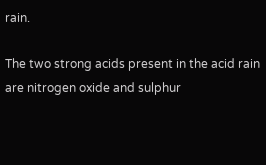rain.

The two strong acids present in the acid rain are nitrogen oxide and sulphur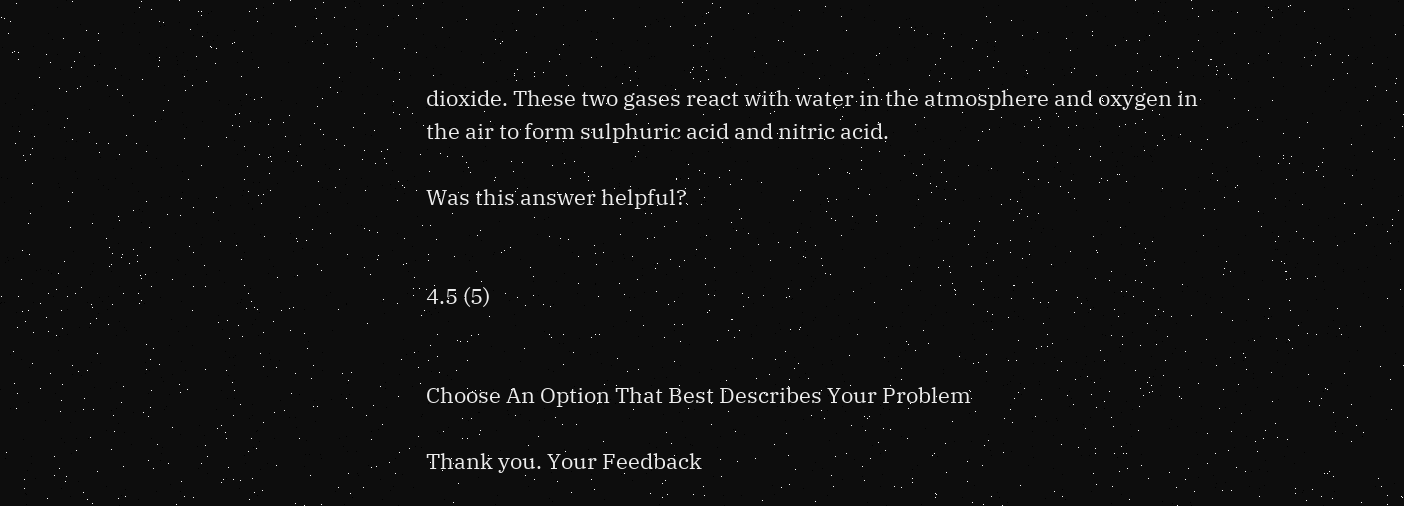dioxide. These two gases react with water in the atmosphere and oxygen in the air to form sulphuric acid and nitric acid.

Was this answer helpful?


4.5 (5)


Choose An Option That Best Describes Your Problem

Thank you. Your Feedback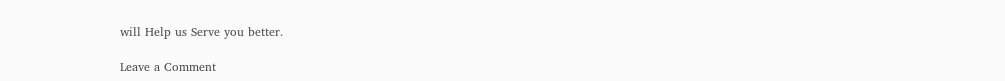will Help us Serve you better.

Leave a Comment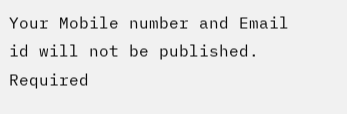Your Mobile number and Email id will not be published. Required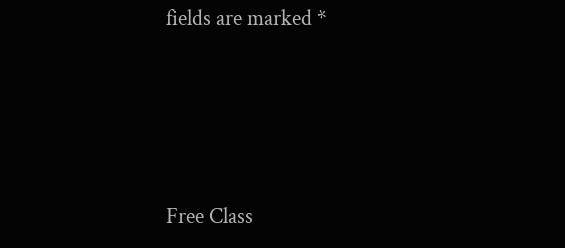fields are marked *




Free Class